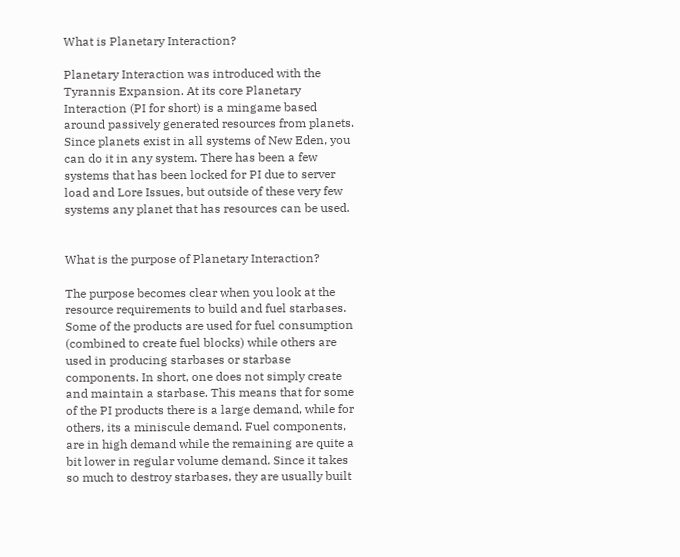What is Planetary Interaction?

Planetary Interaction was introduced with the Tyrannis Expansion. At its core Planetary Interaction (PI for short) is a mingame based around passively generated resources from planets. Since planets exist in all systems of New Eden, you can do it in any system. There has been a few systems that has been locked for PI due to server load and Lore Issues, but outside of these very few systems any planet that has resources can be used.


What is the purpose of Planetary Interaction?

The purpose becomes clear when you look at the resource requirements to build and fuel starbases. Some of the products are used for fuel consumption (combined to create fuel blocks) while others are used in producing starbases or starbase components. In short, one does not simply create and maintain a starbase. This means that for some of the PI products there is a large demand, while for others, its a miniscule demand. Fuel components, are in high demand while the remaining are quite a bit lower in regular volume demand. Since it takes so much to destroy starbases, they are usually built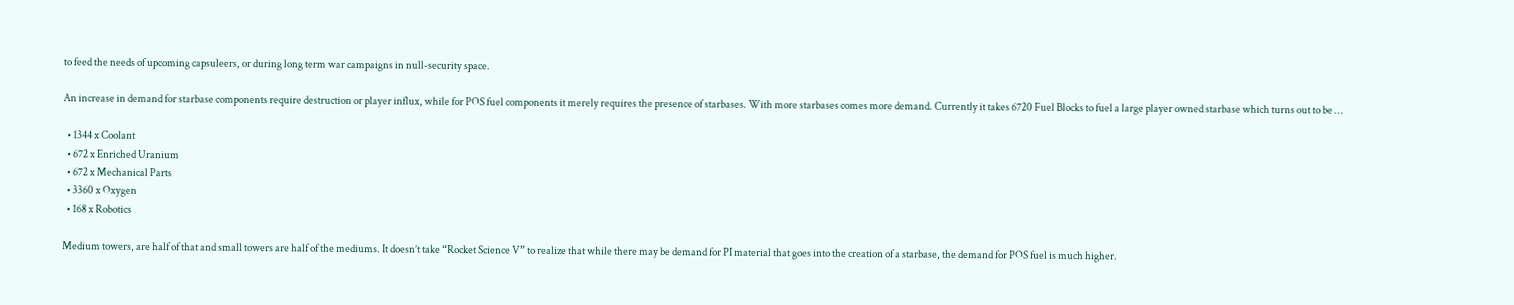to feed the needs of upcoming capsuleers, or during long term war campaigns in null-security space.

An increase in demand for starbase components require destruction or player influx, while for POS fuel components it merely requires the presence of starbases. With more starbases comes more demand. Currently it takes 6720 Fuel Blocks to fuel a large player owned starbase which turns out to be …

  • 1344 x Coolant
  • 672 x Enriched Uranium
  • 672 x Mechanical Parts
  • 3360 x Oxygen
  • 168 x Robotics

Medium towers, are half of that and small towers are half of the mediums. It doesn’t take “Rocket Science V” to realize that while there may be demand for PI material that goes into the creation of a starbase, the demand for POS fuel is much higher.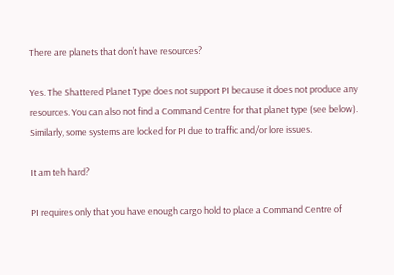There are planets that don’t have resources?

Yes. The Shattered Planet Type does not support PI because it does not produce any resources. You can also not find a Command Centre for that planet type (see below). Similarly, some systems are locked for PI due to traffic and/or lore issues.

It am teh hard?

PI requires only that you have enough cargo hold to place a Command Centre of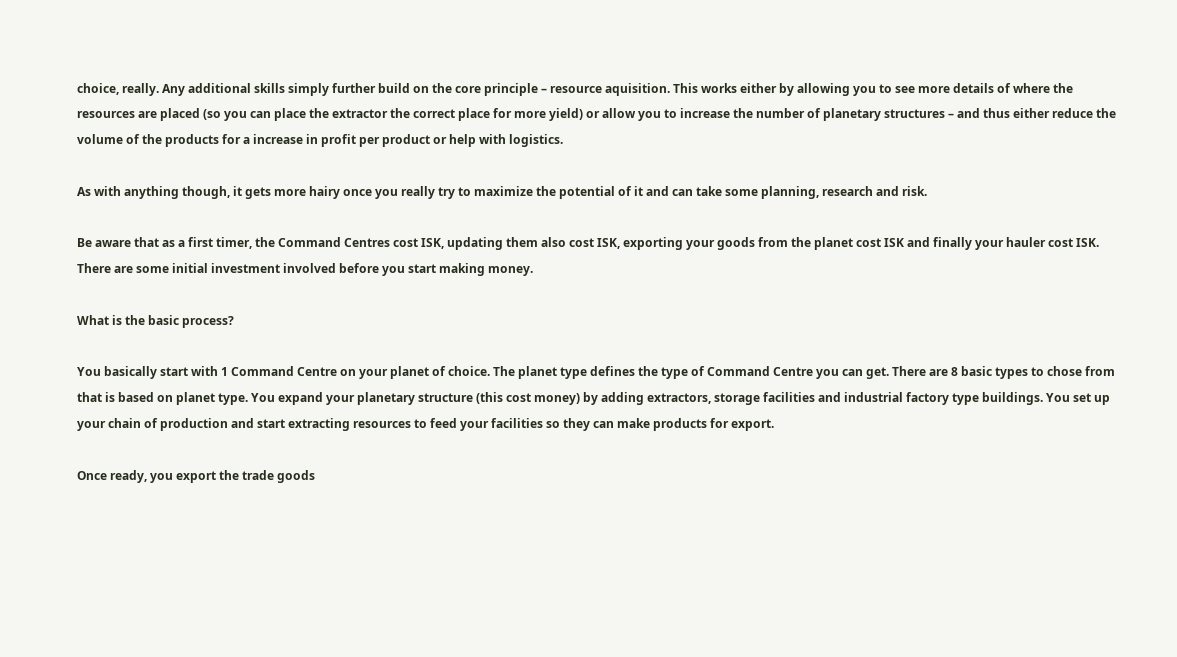choice, really. Any additional skills simply further build on the core principle – resource aquisition. This works either by allowing you to see more details of where the resources are placed (so you can place the extractor the correct place for more yield) or allow you to increase the number of planetary structures – and thus either reduce the volume of the products for a increase in profit per product or help with logistics.

As with anything though, it gets more hairy once you really try to maximize the potential of it and can take some planning, research and risk.

Be aware that as a first timer, the Command Centres cost ISK, updating them also cost ISK, exporting your goods from the planet cost ISK and finally your hauler cost ISK. There are some initial investment involved before you start making money.

What is the basic process?

You basically start with 1 Command Centre on your planet of choice. The planet type defines the type of Command Centre you can get. There are 8 basic types to chose from that is based on planet type. You expand your planetary structure (this cost money) by adding extractors, storage facilities and industrial factory type buildings. You set up your chain of production and start extracting resources to feed your facilities so they can make products for export.

Once ready, you export the trade goods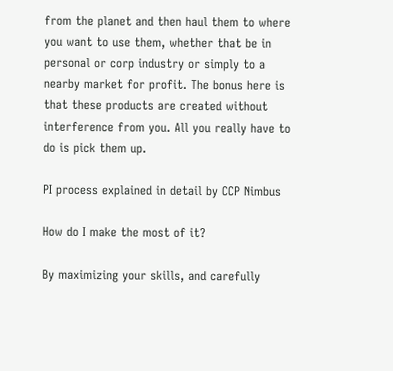from the planet and then haul them to where you want to use them, whether that be in personal or corp industry or simply to a nearby market for profit. The bonus here is that these products are created without interference from you. All you really have to do is pick them up.

PI process explained in detail by CCP Nimbus

How do I make the most of it?

By maximizing your skills, and carefully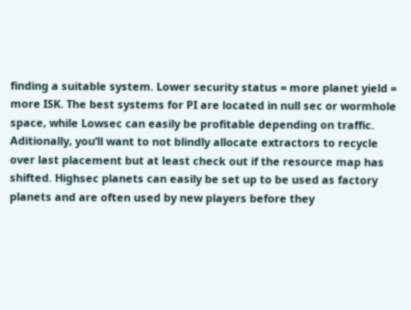finding a suitable system. Lower security status = more planet yield = more ISK. The best systems for PI are located in null sec or wormhole space, while Lowsec can easily be profitable depending on traffic. Aditionally, you’ll want to not blindly allocate extractors to recycle over last placement but at least check out if the resource map has shifted. Highsec planets can easily be set up to be used as factory planets and are often used by new players before they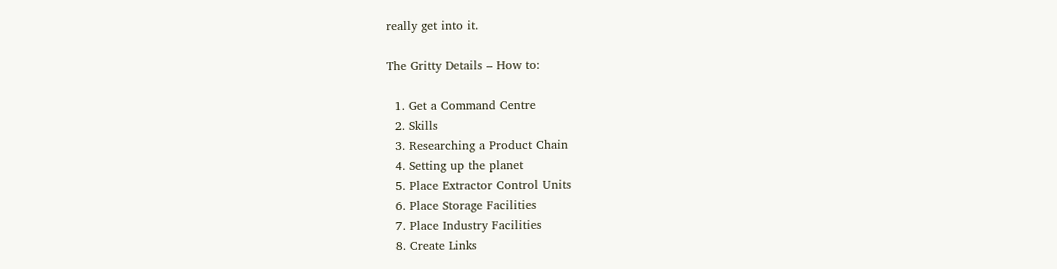really get into it.

The Gritty Details – How to:

  1. Get a Command Centre
  2. Skills
  3. Researching a Product Chain
  4. Setting up the planet
  5. Place Extractor Control Units
  6. Place Storage Facilities
  7. Place Industry Facilities
  8. Create Links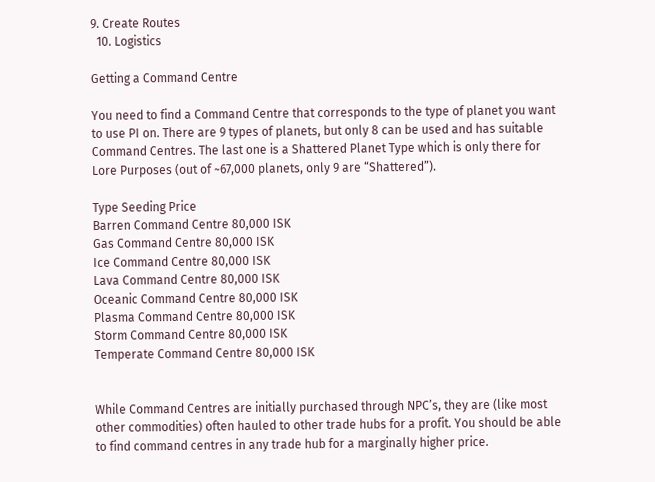9. Create Routes
  10. Logistics

Getting a Command Centre

You need to find a Command Centre that corresponds to the type of planet you want to use PI on. There are 9 types of planets, but only 8 can be used and has suitable Command Centres. The last one is a Shattered Planet Type which is only there for Lore Purposes (out of ~67,000 planets, only 9 are “Shattered”).

Type Seeding Price
Barren Command Centre 80,000 ISK
Gas Command Centre 80,000 ISK
Ice Command Centre 80,000 ISK
Lava Command Centre 80,000 ISK
Oceanic Command Centre 80,000 ISK
Plasma Command Centre 80,000 ISK
Storm Command Centre 80,000 ISK
Temperate Command Centre 80,000 ISK


While Command Centres are initially purchased through NPC’s, they are (like most other commodities) often hauled to other trade hubs for a profit. You should be able to find command centres in any trade hub for a marginally higher price.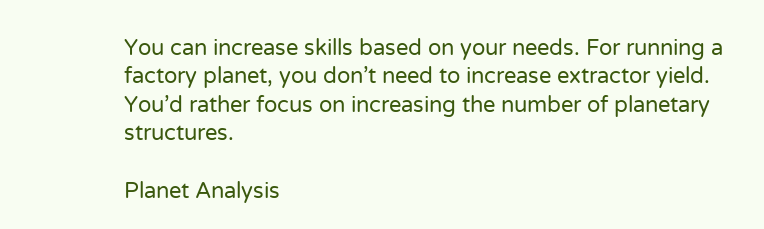You can increase skills based on your needs. For running a factory planet, you don’t need to increase extractor yield. You’d rather focus on increasing the number of planetary structures.

Planet Analysis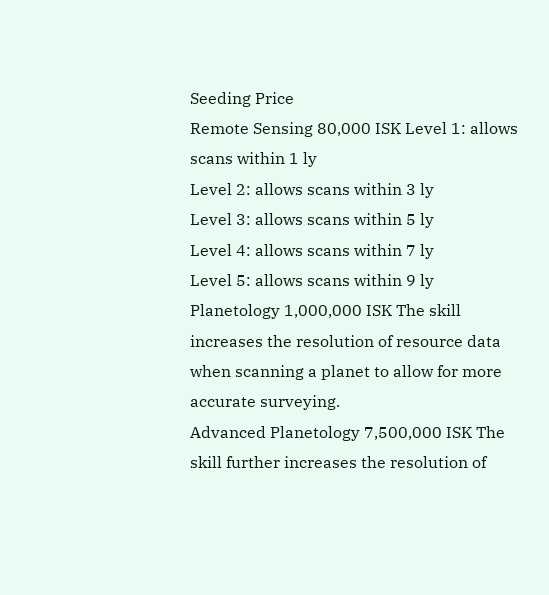Seeding Price
Remote Sensing 80,000 ISK Level 1: allows scans within 1 ly
Level 2: allows scans within 3 ly
Level 3: allows scans within 5 ly
Level 4: allows scans within 7 ly
Level 5: allows scans within 9 ly
Planetology 1,000,000 ISK The skill increases the resolution of resource data when scanning a planet to allow for more accurate surveying.
Advanced Planetology 7,500,000 ISK The skill further increases the resolution of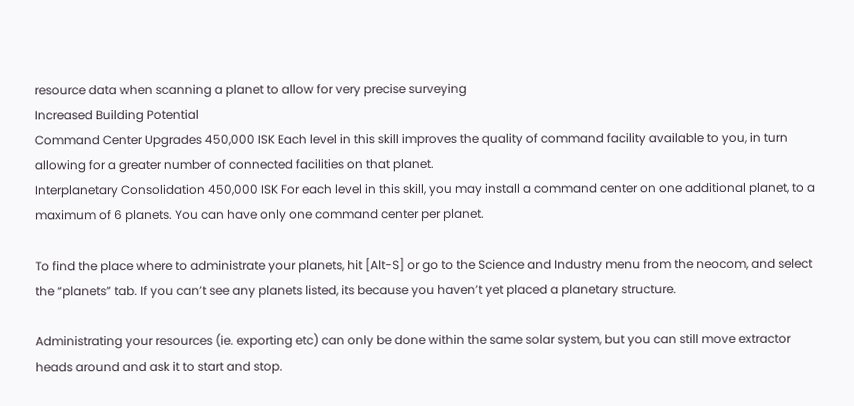resource data when scanning a planet to allow for very precise surveying
Increased Building Potential
Command Center Upgrades 450,000 ISK Each level in this skill improves the quality of command facility available to you, in turn allowing for a greater number of connected facilities on that planet.
Interplanetary Consolidation 450,000 ISK For each level in this skill, you may install a command center on one additional planet, to a maximum of 6 planets. You can have only one command center per planet.

To find the place where to administrate your planets, hit [Alt-S] or go to the Science and Industry menu from the neocom, and select the “planets” tab. If you can’t see any planets listed, its because you haven’t yet placed a planetary structure.

Administrating your resources (ie. exporting etc) can only be done within the same solar system, but you can still move extractor heads around and ask it to start and stop.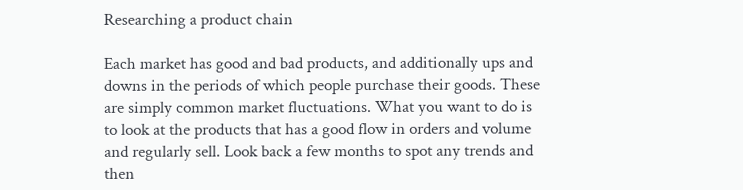Researching a product chain

Each market has good and bad products, and additionally ups and downs in the periods of which people purchase their goods. These are simply common market fluctuations. What you want to do is to look at the products that has a good flow in orders and volume and regularly sell. Look back a few months to spot any trends and then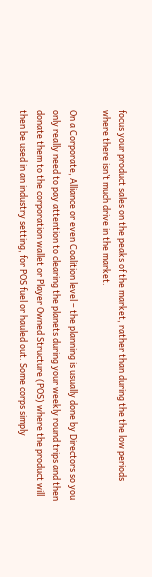focus your product sales on the peaks of the market, rather than during the the low periods where there isn’t much drive in the market.

On a Corporate, Alliance or even Coalition level – the planning is usually done by Directors so you only really need to pay attention to clearing the planets during your weekly round trips and then donate them to the corporation wallet or Player Owned Structure (POS) where the product will then be used in an industry setting, for POS fuel or hauled out. Some corps simply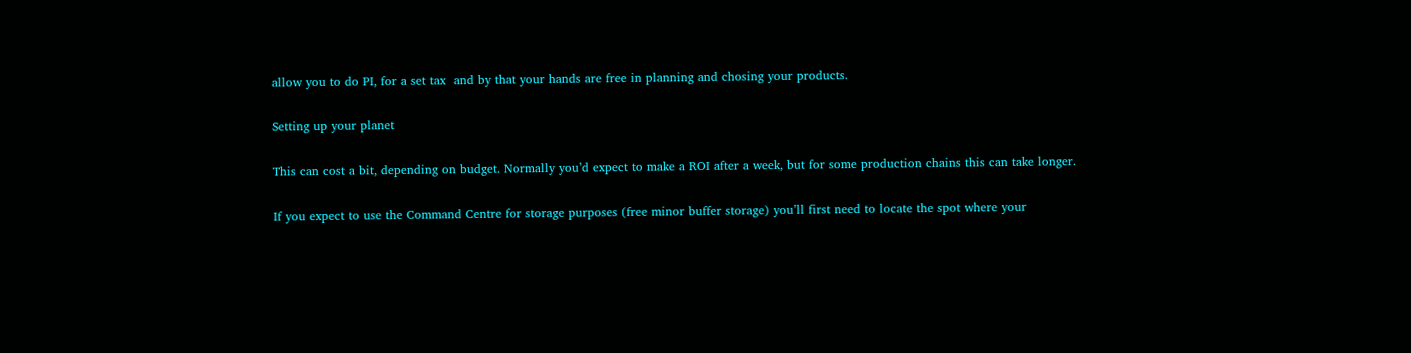allow you to do PI, for a set tax  and by that your hands are free in planning and chosing your products.

Setting up your planet

This can cost a bit, depending on budget. Normally you’d expect to make a ROI after a week, but for some production chains this can take longer.

If you expect to use the Command Centre for storage purposes (free minor buffer storage) you’ll first need to locate the spot where your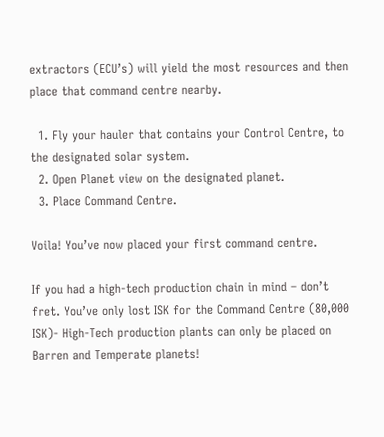extractors (ECU’s) will yield the most resources and then place that command centre nearby.

  1. Fly your hauler that contains your Control Centre, to the designated solar system.
  2. Open Planet view on the designated planet.
  3. Place Command Centre.

Voila! You’ve now placed your first command centre.

If you had a high-tech production chain in mind – don’t fret. You’ve only lost ISK for the Command Centre (80,000 ISK)- High-Tech production plants can only be placed on Barren and Temperate planets!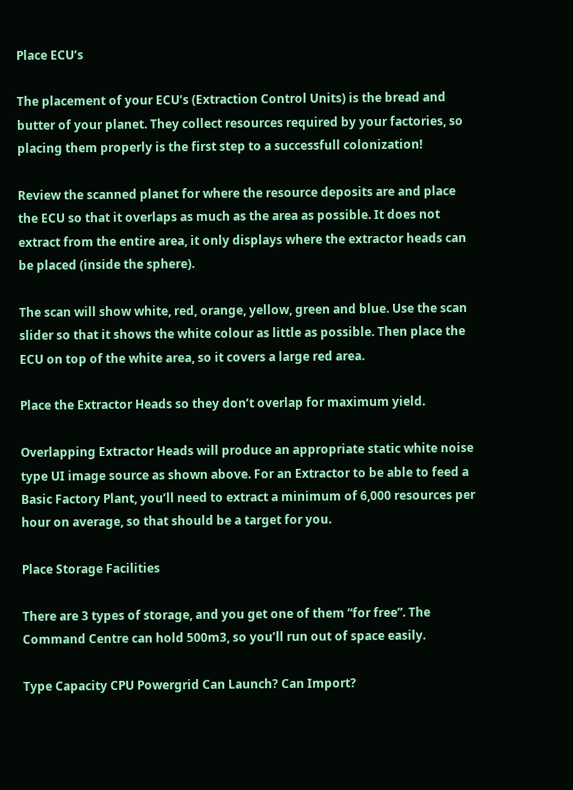Place ECU’s

The placement of your ECU’s (Extraction Control Units) is the bread and butter of your planet. They collect resources required by your factories, so placing them properly is the first step to a successfull colonization!

Review the scanned planet for where the resource deposits are and place the ECU so that it overlaps as much as the area as possible. It does not extract from the entire area, it only displays where the extractor heads can be placed (inside the sphere).

The scan will show white, red, orange, yellow, green and blue. Use the scan slider so that it shows the white colour as little as possible. Then place the ECU on top of the white area, so it covers a large red area.

Place the Extractor Heads so they don’t overlap for maximum yield.

Overlapping Extractor Heads will produce an appropriate static white noise type UI image source as shown above. For an Extractor to be able to feed a Basic Factory Plant, you’ll need to extract a minimum of 6,000 resources per hour on average, so that should be a target for you.

Place Storage Facilities

There are 3 types of storage, and you get one of them “for free”. The Command Centre can hold 500m3, so you’ll run out of space easily.

Type Capacity CPU Powergrid Can Launch? Can Import?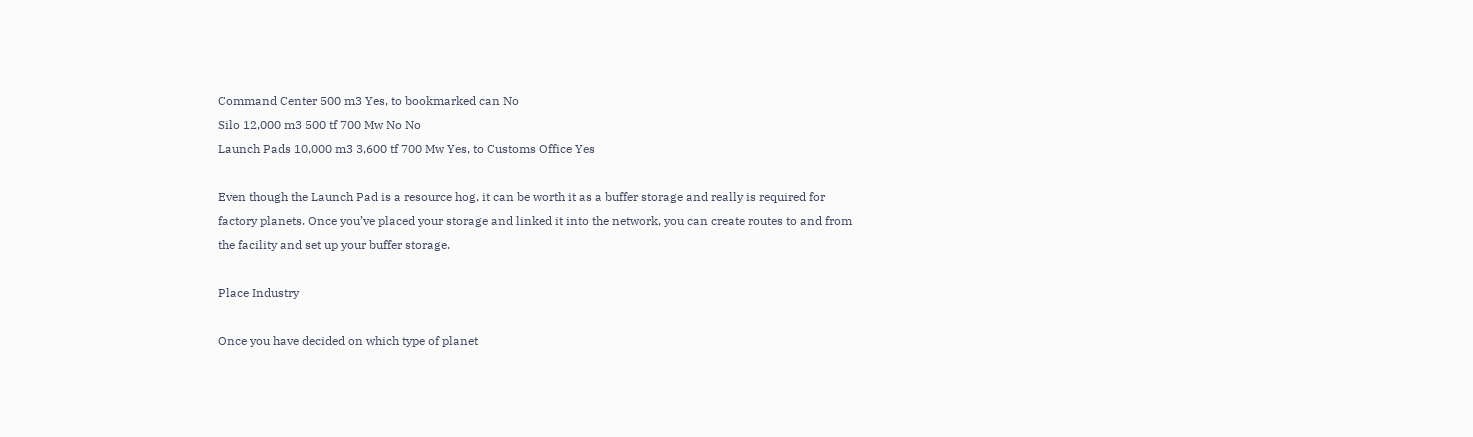Command Center 500 m3 Yes, to bookmarked can No
Silo 12,000 m3 500 tf 700 Mw No No
Launch Pads 10,000 m3 3,600 tf 700 Mw Yes, to Customs Office Yes

Even though the Launch Pad is a resource hog, it can be worth it as a buffer storage and really is required for factory planets. Once you’ve placed your storage and linked it into the network, you can create routes to and from the facility and set up your buffer storage.

Place Industry

Once you have decided on which type of planet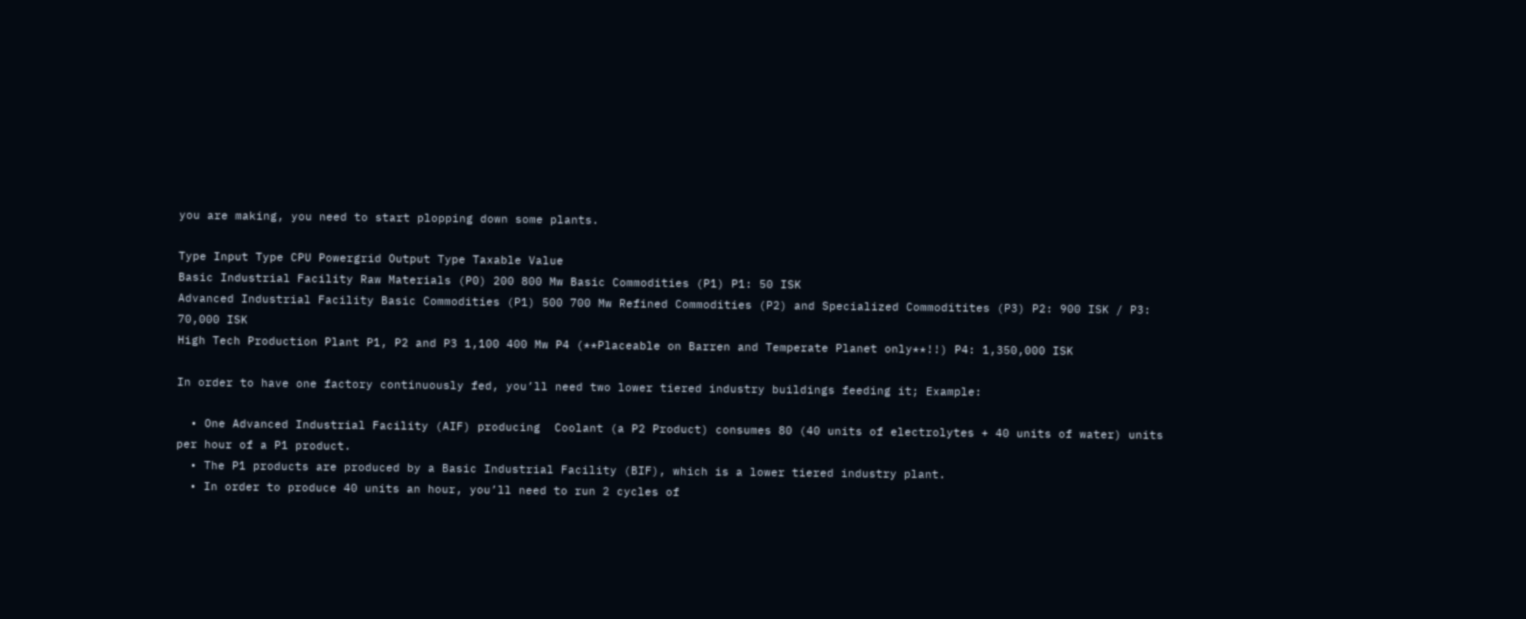you are making, you need to start plopping down some plants.

Type Input Type CPU Powergrid Output Type Taxable Value
Basic Industrial Facility Raw Materials (P0) 200 800 Mw Basic Commodities (P1) P1: 50 ISK
Advanced Industrial Facility Basic Commodities (P1) 500 700 Mw Refined Commodities (P2) and Specialized Commoditites (P3) P2: 900 ISK / P3: 70,000 ISK
High Tech Production Plant P1, P2 and P3 1,100 400 Mw P4 (**Placeable on Barren and Temperate Planet only**!!) P4: 1,350,000 ISK

In order to have one factory continuously fed, you’ll need two lower tiered industry buildings feeding it; Example:

  • One Advanced Industrial Facility (AIF) producing  Coolant (a P2 Product) consumes 80 (40 units of electrolytes + 40 units of water) units per hour of a P1 product.
  • The P1 products are produced by a Basic Industrial Facility (BIF), which is a lower tiered industry plant.
  • In order to produce 40 units an hour, you’ll need to run 2 cycles of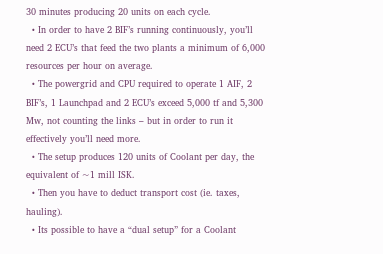30 minutes producing 20 units on each cycle.
  • In order to have 2 BIF’s running continuously, you’ll need 2 ECU’s that feed the two plants a minimum of 6,000 resources per hour on average.
  • The powergrid and CPU required to operate 1 AIF, 2 BIF’s, 1 Launchpad and 2 ECU’s exceed 5,000 tf and 5,300 Mw, not counting the links – but in order to run it effectively you’ll need more.
  • The setup produces 120 units of Coolant per day, the equivalent of ~1 mill ISK.
  • Then you have to deduct transport cost (ie. taxes, hauling).
  • Its possible to have a “dual setup” for a Coolant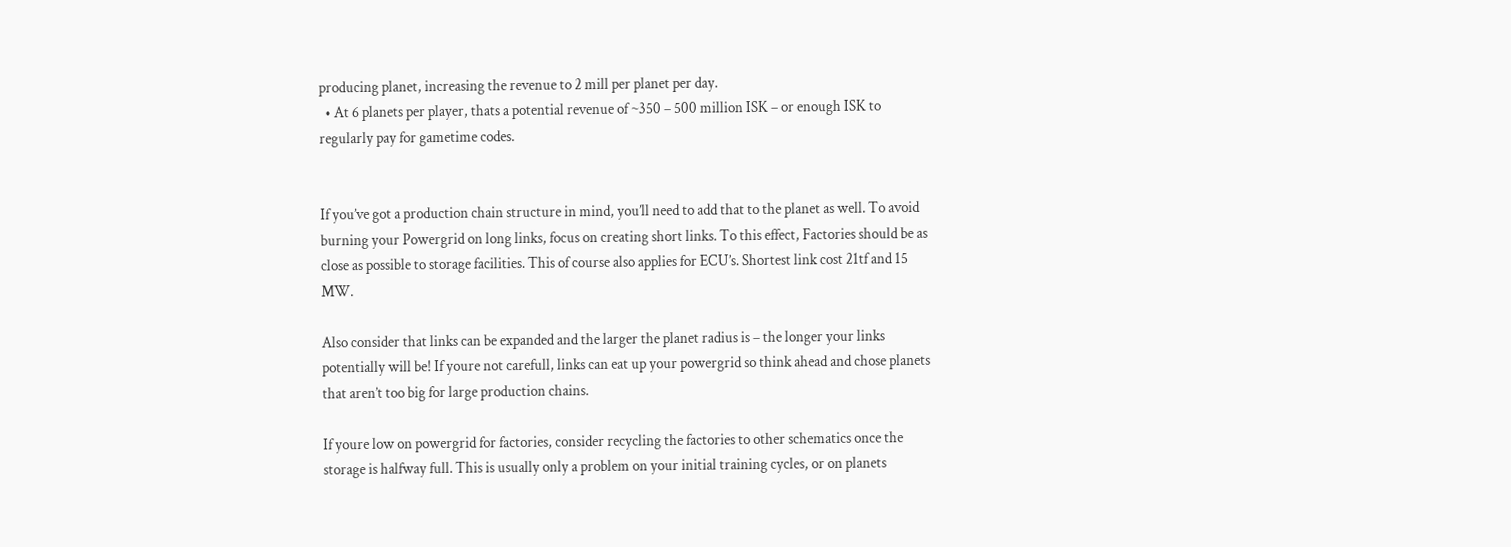producing planet, increasing the revenue to 2 mill per planet per day.
  • At 6 planets per player, thats a potential revenue of ~350 – 500 million ISK – or enough ISK to regularly pay for gametime codes.


If you’ve got a production chain structure in mind, you’ll need to add that to the planet as well. To avoid burning your Powergrid on long links, focus on creating short links. To this effect, Factories should be as close as possible to storage facilities. This of course also applies for ECU’s. Shortest link cost 21tf and 15 MW.

Also consider that links can be expanded and the larger the planet radius is – the longer your links potentially will be! If youre not carefull, links can eat up your powergrid so think ahead and chose planets that aren’t too big for large production chains.

If youre low on powergrid for factories, consider recycling the factories to other schematics once the storage is halfway full. This is usually only a problem on your initial training cycles, or on planets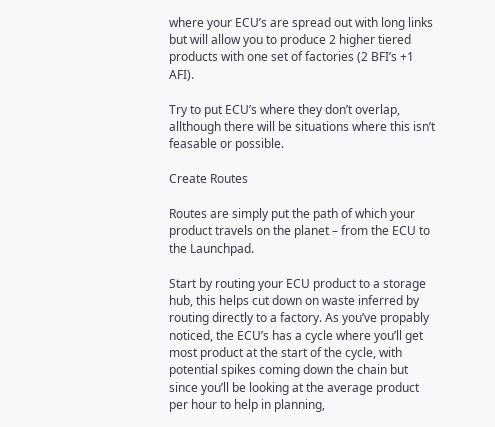where your ECU’s are spread out with long links but will allow you to produce 2 higher tiered products with one set of factories (2 BFI’s +1 AFI).

Try to put ECU’s where they don’t overlap, allthough there will be situations where this isn’t feasable or possible.

Create Routes

Routes are simply put the path of which your product travels on the planet – from the ECU to the Launchpad.

Start by routing your ECU product to a storage hub, this helps cut down on waste inferred by routing directly to a factory. As you’ve propably noticed, the ECU’s has a cycle where you’ll get most product at the start of the cycle, with potential spikes coming down the chain but since you’ll be looking at the average product per hour to help in planning,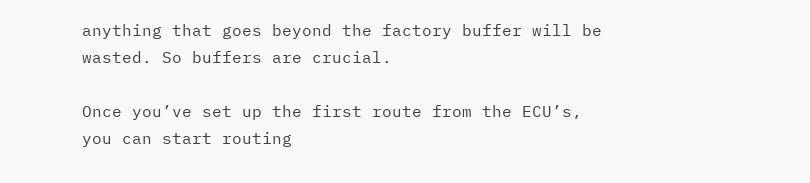anything that goes beyond the factory buffer will be wasted. So buffers are crucial.

Once you’ve set up the first route from the ECU’s, you can start routing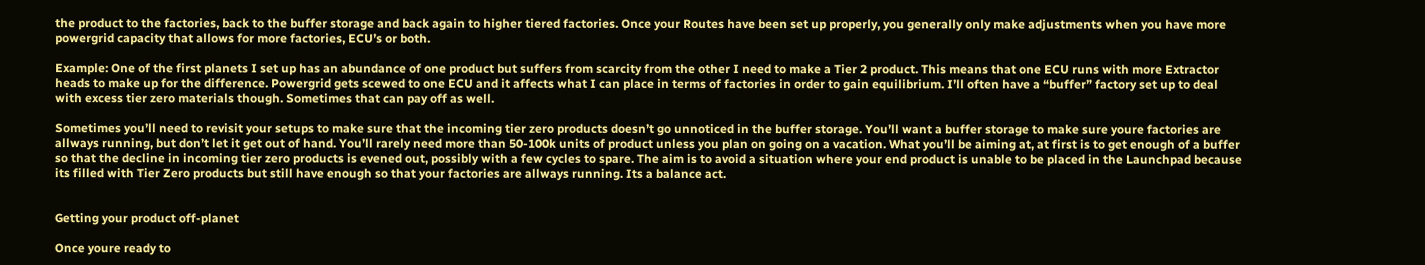the product to the factories, back to the buffer storage and back again to higher tiered factories. Once your Routes have been set up properly, you generally only make adjustments when you have more powergrid capacity that allows for more factories, ECU’s or both.

Example: One of the first planets I set up has an abundance of one product but suffers from scarcity from the other I need to make a Tier 2 product. This means that one ECU runs with more Extractor heads to make up for the difference. Powergrid gets scewed to one ECU and it affects what I can place in terms of factories in order to gain equilibrium. I’ll often have a “buffer” factory set up to deal with excess tier zero materials though. Sometimes that can pay off as well.

Sometimes you’ll need to revisit your setups to make sure that the incoming tier zero products doesn’t go unnoticed in the buffer storage. You’ll want a buffer storage to make sure youre factories are allways running, but don’t let it get out of hand. You’ll rarely need more than 50-100k units of product unless you plan on going on a vacation. What you’ll be aiming at, at first is to get enough of a buffer so that the decline in incoming tier zero products is evened out, possibly with a few cycles to spare. The aim is to avoid a situation where your end product is unable to be placed in the Launchpad because its filled with Tier Zero products but still have enough so that your factories are allways running. Its a balance act.


Getting your product off-planet

Once youre ready to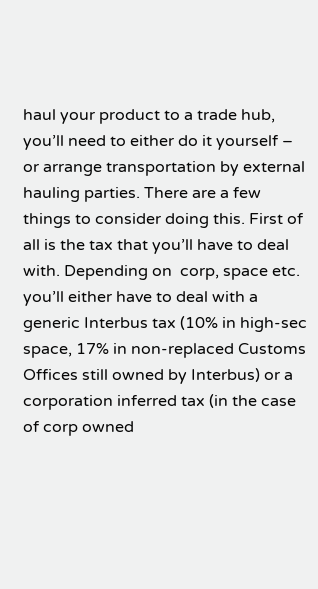haul your product to a trade hub, you’ll need to either do it yourself – or arrange transportation by external hauling parties. There are a few things to consider doing this. First of all is the tax that you’ll have to deal with. Depending on  corp, space etc. you’ll either have to deal with a generic Interbus tax (10% in high-sec space, 17% in non-replaced Customs Offices still owned by Interbus) or a corporation inferred tax (in the case of corp owned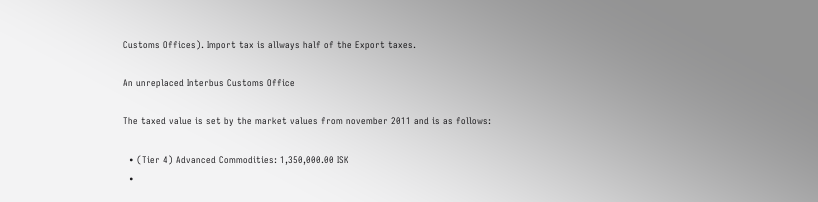Customs Offices). Import tax is allways half of the Export taxes.

An unreplaced Interbus Customs Office

The taxed value is set by the market values from november 2011 and is as follows:

  • (Tier 4) Advanced Commodities: 1,350,000.00 ISK
  •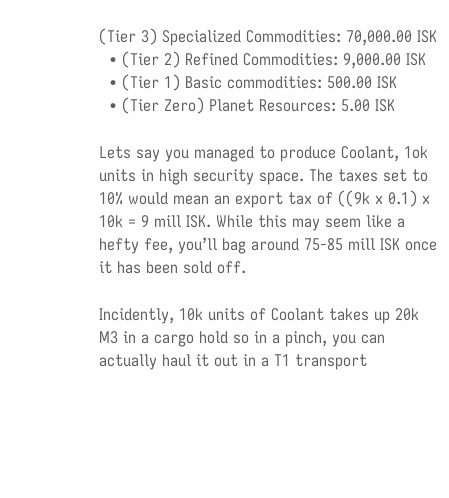(Tier 3) Specialized Commodities: 70,000.00 ISK
  • (Tier 2) Refined Commodities: 9,000.00 ISK
  • (Tier 1) Basic commodities: 500.00 ISK
  • (Tier Zero) Planet Resources: 5.00 ISK

Lets say you managed to produce Coolant, 1ok units in high security space. The taxes set to 10% would mean an export tax of ((9k x 0.1) x 10k = 9 mill ISK. While this may seem like a hefty fee, you’ll bag around 75-85 mill ISK once it has been sold off.

Incidently, 10k units of Coolant takes up 20k M3 in a cargo hold so in a pinch, you can actually haul it out in a T1 transport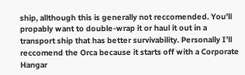ship, allthough this is generally not reccomended. You’ll propably want to double-wrap it or haul it out in a transport ship that has better survivability. Personally I’ll reccomend the Orca because it starts off with a Corporate Hangar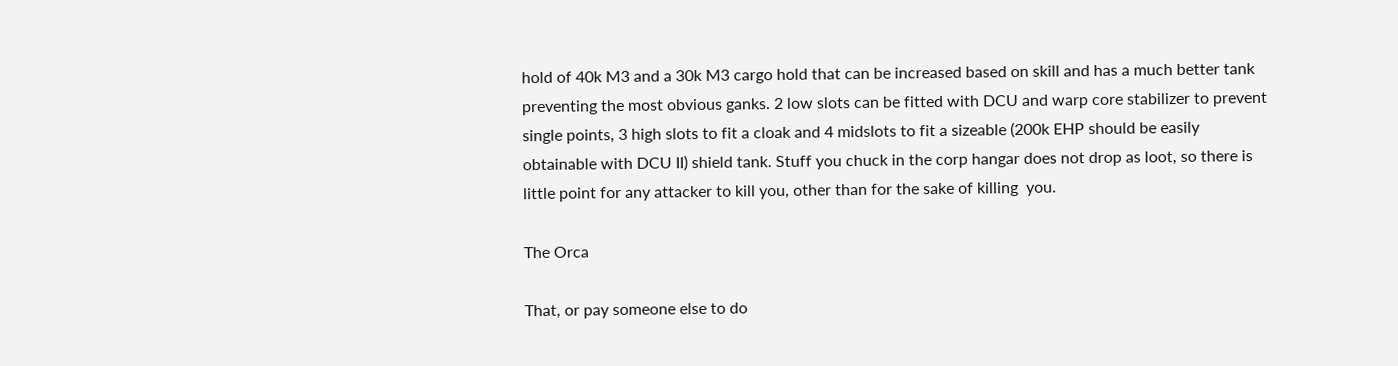hold of 40k M3 and a 30k M3 cargo hold that can be increased based on skill and has a much better tank preventing the most obvious ganks. 2 low slots can be fitted with DCU and warp core stabilizer to prevent single points, 3 high slots to fit a cloak and 4 midslots to fit a sizeable (200k EHP should be easily obtainable with DCU II) shield tank. Stuff you chuck in the corp hangar does not drop as loot, so there is little point for any attacker to kill you, other than for the sake of killing  you.

The Orca

That, or pay someone else to do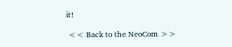it!

 << Back to the NeoCom >>